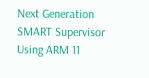Next Generation SMART Supervisor Using ARM 11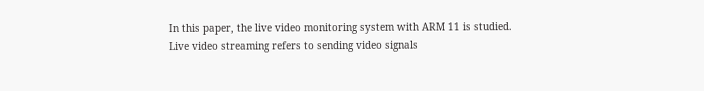In this paper, the live video monitoring system with ARM 11 is studied. Live video streaming refers to sending video signals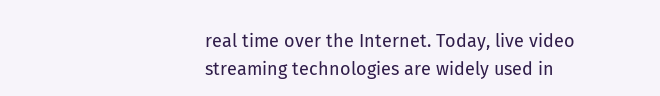real time over the Internet. Today, live video streaming technologies are widely used in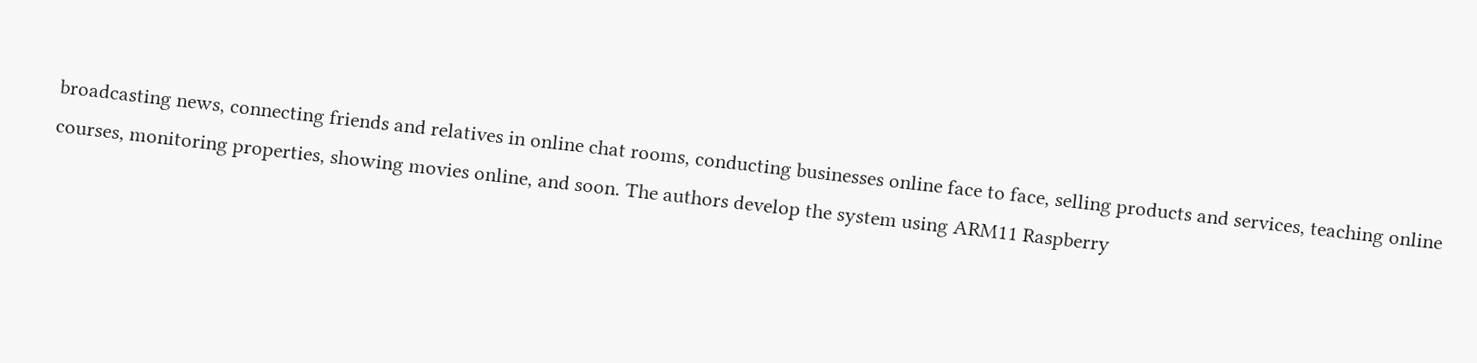broadcasting news, connecting friends and relatives in online chat rooms, conducting businesses online face to face, selling products and services, teaching online courses, monitoring properties, showing movies online, and soon. The authors develop the system using ARM11 Raspberry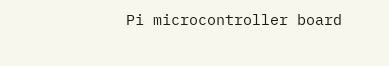Pi microcontroller board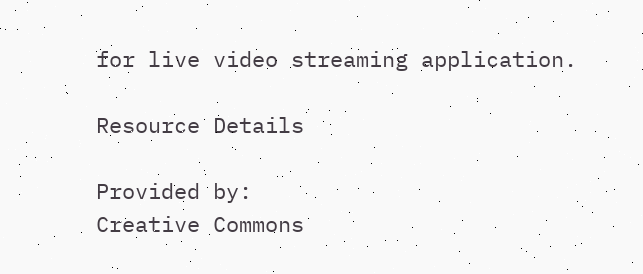for live video streaming application.

Resource Details

Provided by:
Creative Commons